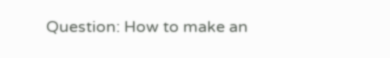Question: How to make an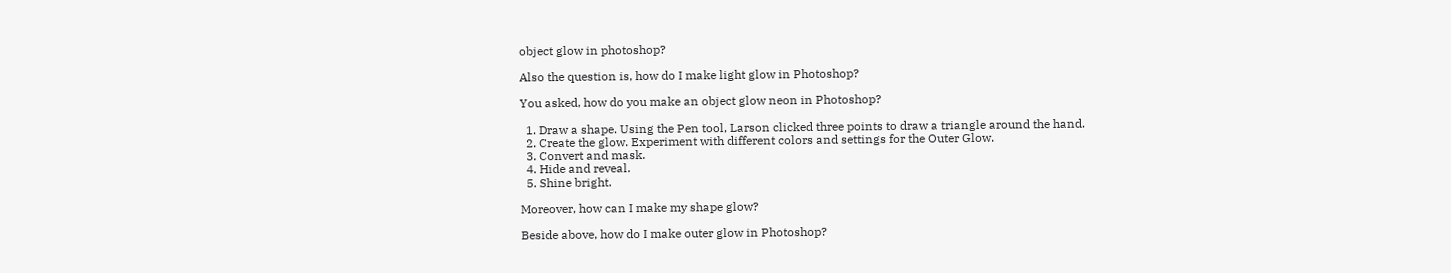object glow in photoshop?

Also the question is, how do I make light glow in Photoshop?

You asked, how do you make an object glow neon in Photoshop?

  1. Draw a shape. Using the Pen tool, Larson clicked three points to draw a triangle around the hand.
  2. Create the glow. Experiment with different colors and settings for the Outer Glow.
  3. Convert and mask.
  4. Hide and reveal.
  5. Shine bright.

Moreover, how can I make my shape glow?

Beside above, how do I make outer glow in Photoshop?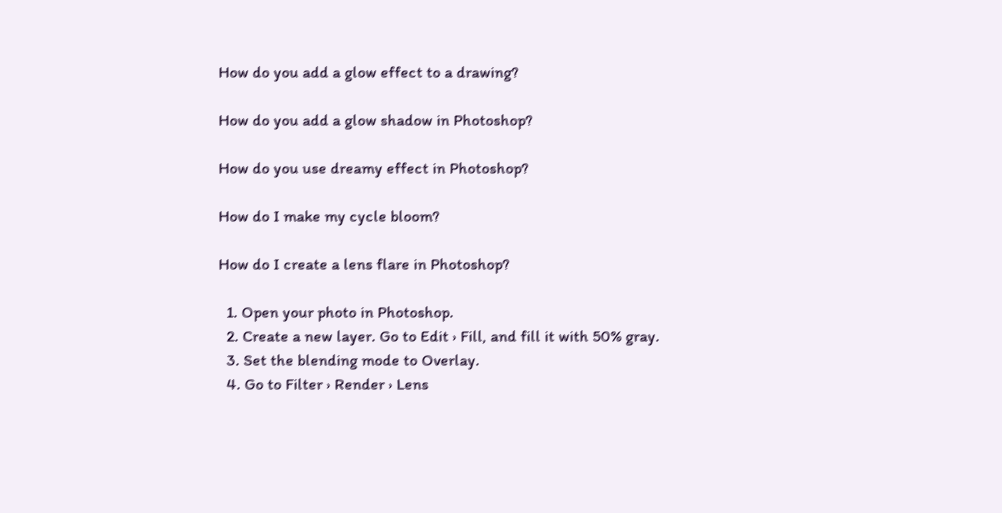How do you add a glow effect to a drawing?

How do you add a glow shadow in Photoshop?

How do you use dreamy effect in Photoshop?

How do I make my cycle bloom?

How do I create a lens flare in Photoshop?

  1. Open your photo in Photoshop.
  2. Create a new layer. Go to Edit › Fill, and fill it with 50% gray.
  3. Set the blending mode to Overlay.
  4. Go to Filter › Render › Lens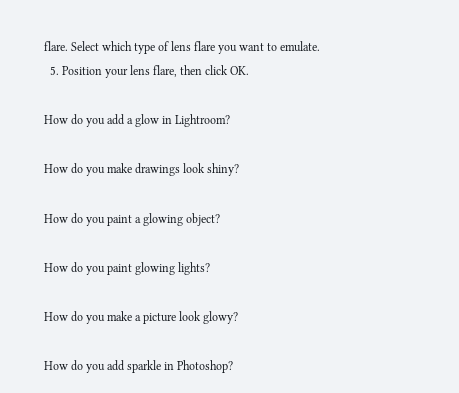flare. Select which type of lens flare you want to emulate.
  5. Position your lens flare, then click OK.

How do you add a glow in Lightroom?

How do you make drawings look shiny?

How do you paint a glowing object?

How do you paint glowing lights?

How do you make a picture look glowy?

How do you add sparkle in Photoshop?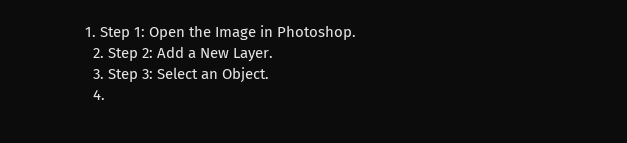1. Step 1: Open the Image in Photoshop.
  2. Step 2: Add a New Layer.
  3. Step 3: Select an Object.
  4.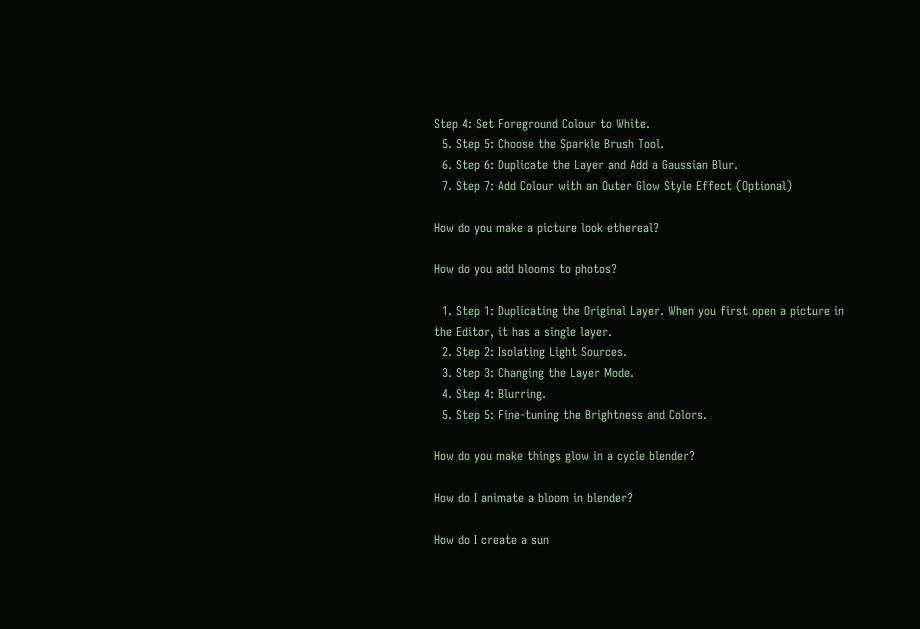Step 4: Set Foreground Colour to White.
  5. Step 5: Choose the Sparkle Brush Tool.
  6. Step 6: Duplicate the Layer and Add a Gaussian Blur.
  7. Step 7: Add Colour with an Outer Glow Style Effect (Optional)

How do you make a picture look ethereal?

How do you add blooms to photos?

  1. Step 1: Duplicating the Original Layer. When you first open a picture in the Editor, it has a single layer.
  2. Step 2: Isolating Light Sources.
  3. Step 3: Changing the Layer Mode.
  4. Step 4: Blurring.
  5. Step 5: Fine-tuning the Brightness and Colors.

How do you make things glow in a cycle blender?

How do I animate a bloom in blender?

How do I create a sun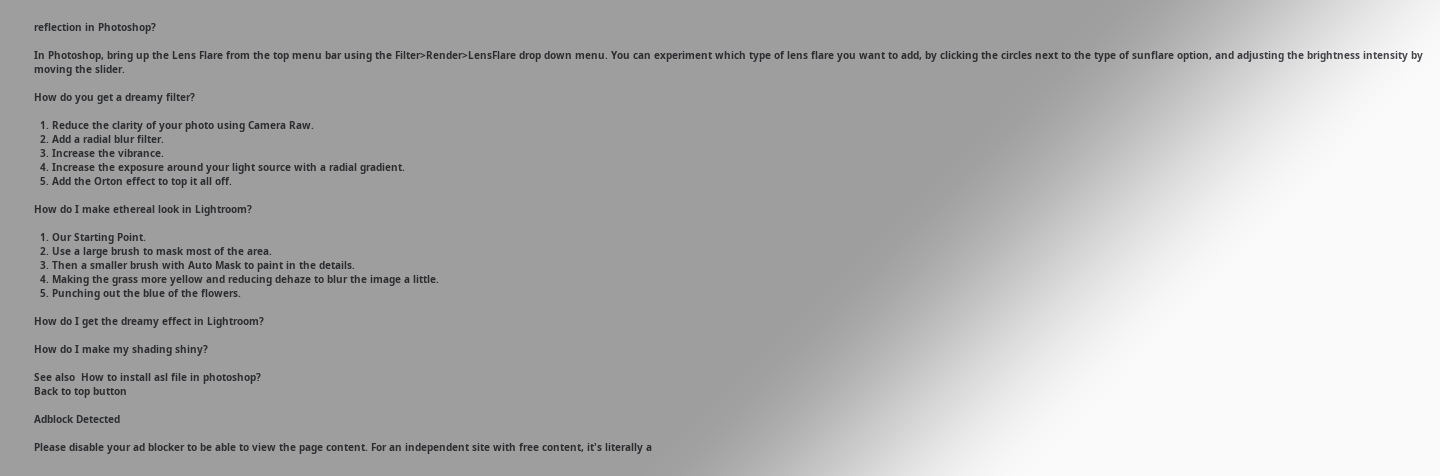reflection in Photoshop?

In Photoshop, bring up the Lens Flare from the top menu bar using the Filter>Render>LensFlare drop down menu. You can experiment which type of lens flare you want to add, by clicking the circles next to the type of sunflare option, and adjusting the brightness intensity by moving the slider.

How do you get a dreamy filter?

  1. Reduce the clarity of your photo using Camera Raw.
  2. Add a radial blur filter.
  3. Increase the vibrance.
  4. Increase the exposure around your light source with a radial gradient.
  5. Add the Orton effect to top it all off.

How do I make ethereal look in Lightroom?

  1. Our Starting Point.
  2. Use a large brush to mask most of the area.
  3. Then a smaller brush with Auto Mask to paint in the details.
  4. Making the grass more yellow and reducing dehaze to blur the image a little.
  5. Punching out the blue of the flowers.

How do I get the dreamy effect in Lightroom?

How do I make my shading shiny?

See also  How to install asl file in photoshop?
Back to top button

Adblock Detected

Please disable your ad blocker to be able to view the page content. For an independent site with free content, it's literally a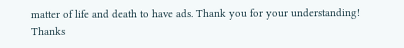matter of life and death to have ads. Thank you for your understanding! Thanks